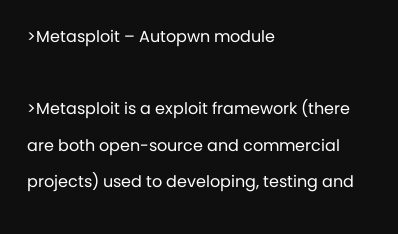>Metasploit – Autopwn module

>Metasploit is a exploit framework (there are both open-source and commercial projects) used to developing, testing and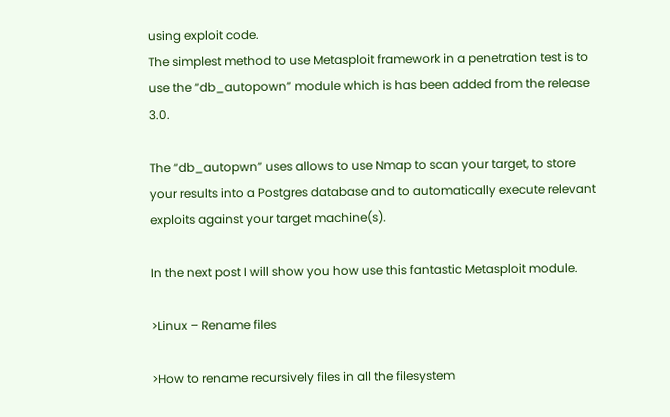using exploit code.
The simplest method to use Metasploit framework in a penetration test is to use the “db_autopown” module which is has been added from the release 3.0.

The “db_autopwn” uses allows to use Nmap to scan your target, to store your results into a Postgres database and to automatically execute relevant exploits against your target machine(s).

In the next post I will show you how use this fantastic Metasploit module.

>Linux – Rename files

>How to rename recursively files in all the filesystem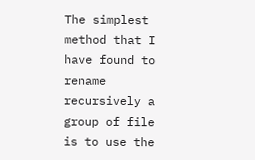The simplest method that I have found to rename recursively a group of file is to use the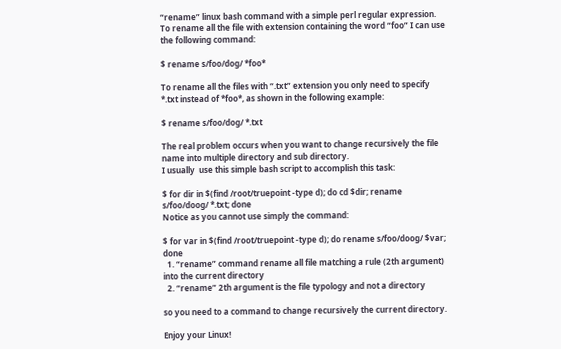“rename” linux bash command with a simple perl regular expression.
To rename all the file with extension containing the word “foo” I can use the following command:

$ rename s/foo/dog/ *foo*

To rename all the files with “.txt” extension you only need to specify *.txt instead of *foo*, as shown in the following example:

$ rename s/foo/dog/ *.txt

The real problem occurs when you want to change recursively the file name into multiple directory and sub directory.
I usually  use this simple bash script to accomplish this task:

$ for dir in $(find /root/truepoint -type d); do cd $dir; rename s/foo/doog/ *.txt; done
Notice as you cannot use simply the command:

$ for var in $(find /root/truepoint -type d); do rename s/foo/doog/ $var; done
  1. “rename” command rename all file matching a rule (2th argument) into the current directory
  2. “rename” 2th argument is the file typology and not a directory

so you need to a command to change recursively the current directory.

Enjoy your Linux!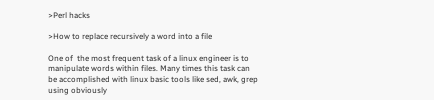>Perl hacks

>How to replace recursively a word into a file

One of  the most frequent task of a linux engineer is to manipulate words within files. Many times this task can be accomplished with linux basic tools like sed, awk, grep using obviously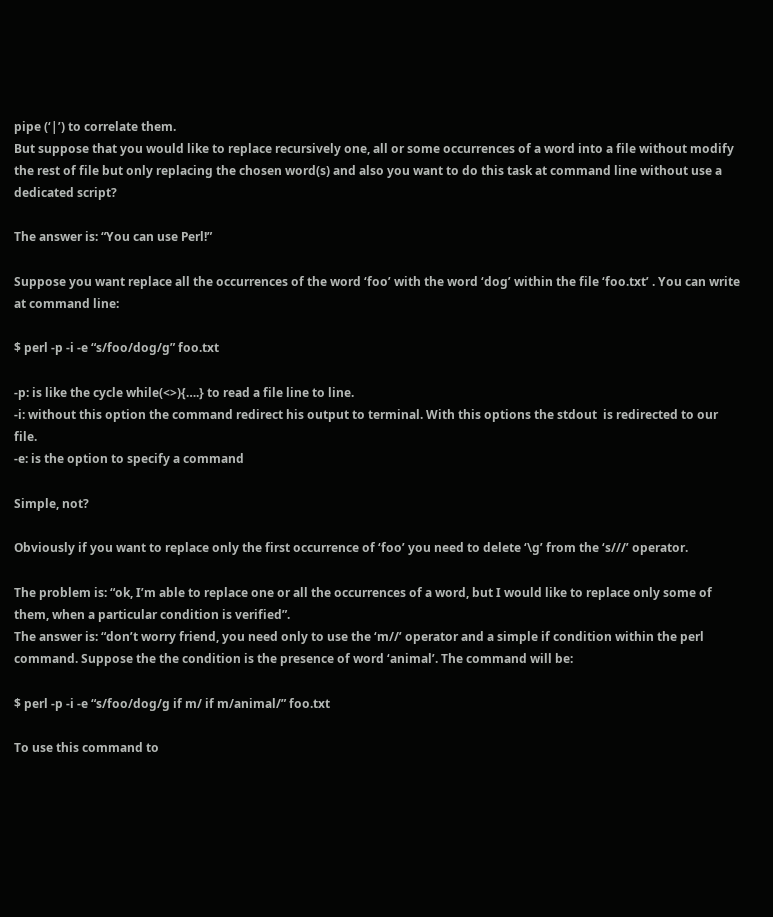pipe (‘|’) to correlate them.
But suppose that you would like to replace recursively one, all or some occurrences of a word into a file without modify the rest of file but only replacing the chosen word(s) and also you want to do this task at command line without use a dedicated script?

The answer is: “You can use Perl!”

Suppose you want replace all the occurrences of the word ‘foo’ with the word ‘dog’ within the file ‘foo.txt’ . You can write at command line:

$ perl -p -i -e “s/foo/dog/g” foo.txt

-p: is like the cycle while(<>){….} to read a file line to line.
-i: without this option the command redirect his output to terminal. With this options the stdout  is redirected to our file.
-e: is the option to specify a command

Simple, not?

Obviously if you want to replace only the first occurrence of ‘foo’ you need to delete ‘\g’ from the ‘s///’ operator.

The problem is: “ok, I’m able to replace one or all the occurrences of a word, but I would like to replace only some of them, when a particular condition is verified”.
The answer is: “don’t worry friend, you need only to use the ‘m//’ operator and a simple if condition within the perl command. Suppose the the condition is the presence of word ‘animal’. The command will be:

$ perl -p -i -e “s/foo/dog/g if m/ if m/animal/” foo.txt

To use this command to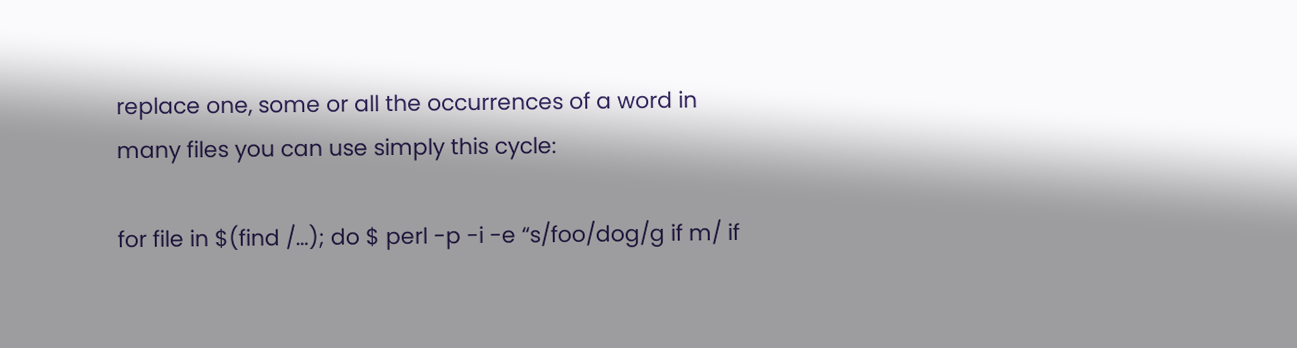replace one, some or all the occurrences of a word in many files you can use simply this cycle:

for file in $(find /…); do $ perl -p -i -e “s/foo/dog/g if m/ if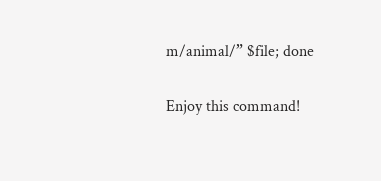m/animal/” $file; done

Enjoy this command!